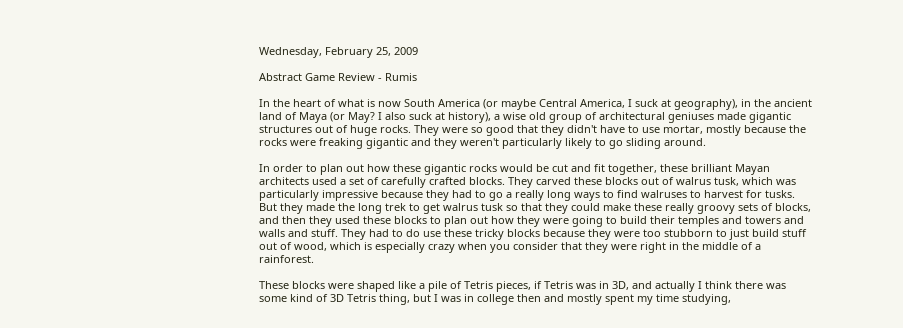Wednesday, February 25, 2009

Abstract Game Review - Rumis

In the heart of what is now South America (or maybe Central America, I suck at geography), in the ancient land of Maya (or May? I also suck at history), a wise old group of architectural geniuses made gigantic structures out of huge rocks. They were so good that they didn't have to use mortar, mostly because the rocks were freaking gigantic and they weren't particularly likely to go sliding around.

In order to plan out how these gigantic rocks would be cut and fit together, these brilliant Mayan architects used a set of carefully crafted blocks. They carved these blocks out of walrus tusk, which was particularly impressive because they had to go a really long ways to find walruses to harvest for tusks. But they made the long trek to get walrus tusk so that they could make these really groovy sets of blocks, and then they used these blocks to plan out how they were going to build their temples and towers and walls and stuff. They had to do use these tricky blocks because they were too stubborn to just build stuff out of wood, which is especially crazy when you consider that they were right in the middle of a rainforest.

These blocks were shaped like a pile of Tetris pieces, if Tetris was in 3D, and actually I think there was some kind of 3D Tetris thing, but I was in college then and mostly spent my time studying,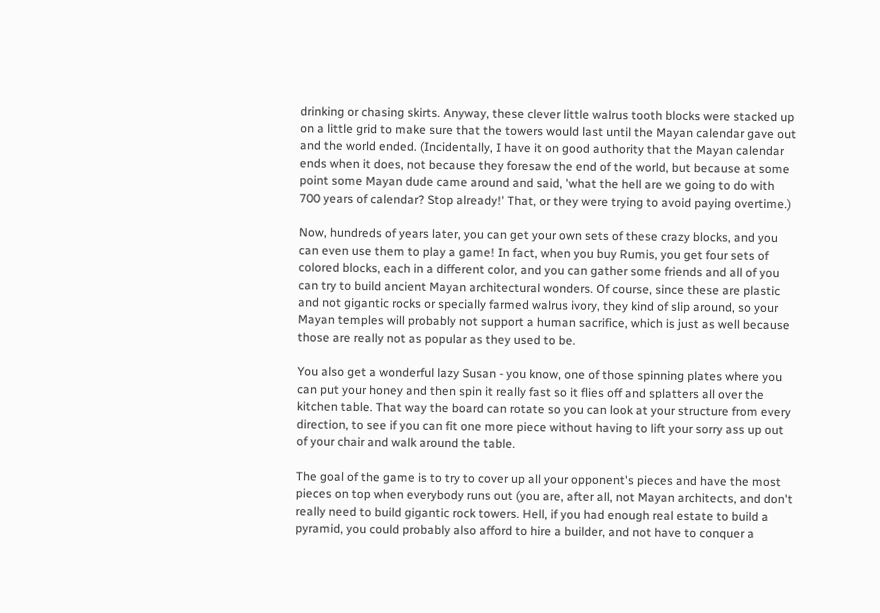drinking or chasing skirts. Anyway, these clever little walrus tooth blocks were stacked up on a little grid to make sure that the towers would last until the Mayan calendar gave out and the world ended. (Incidentally, I have it on good authority that the Mayan calendar ends when it does, not because they foresaw the end of the world, but because at some point some Mayan dude came around and said, 'what the hell are we going to do with 700 years of calendar? Stop already!' That, or they were trying to avoid paying overtime.)

Now, hundreds of years later, you can get your own sets of these crazy blocks, and you can even use them to play a game! In fact, when you buy Rumis, you get four sets of colored blocks, each in a different color, and you can gather some friends and all of you can try to build ancient Mayan architectural wonders. Of course, since these are plastic and not gigantic rocks or specially farmed walrus ivory, they kind of slip around, so your Mayan temples will probably not support a human sacrifice, which is just as well because those are really not as popular as they used to be.

You also get a wonderful lazy Susan - you know, one of those spinning plates where you can put your honey and then spin it really fast so it flies off and splatters all over the kitchen table. That way the board can rotate so you can look at your structure from every direction, to see if you can fit one more piece without having to lift your sorry ass up out of your chair and walk around the table.

The goal of the game is to try to cover up all your opponent's pieces and have the most pieces on top when everybody runs out (you are, after all, not Mayan architects, and don't really need to build gigantic rock towers. Hell, if you had enough real estate to build a pyramid, you could probably also afford to hire a builder, and not have to conquer a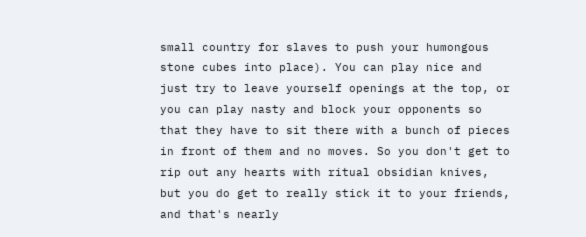small country for slaves to push your humongous stone cubes into place). You can play nice and just try to leave yourself openings at the top, or you can play nasty and block your opponents so that they have to sit there with a bunch of pieces in front of them and no moves. So you don't get to rip out any hearts with ritual obsidian knives, but you do get to really stick it to your friends, and that's nearly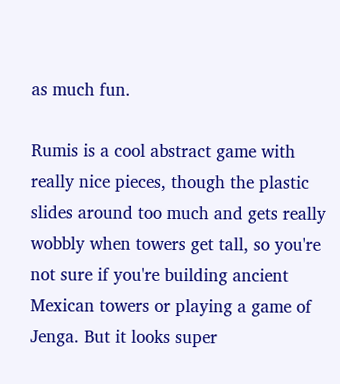as much fun.

Rumis is a cool abstract game with really nice pieces, though the plastic slides around too much and gets really wobbly when towers get tall, so you're not sure if you're building ancient Mexican towers or playing a game of Jenga. But it looks super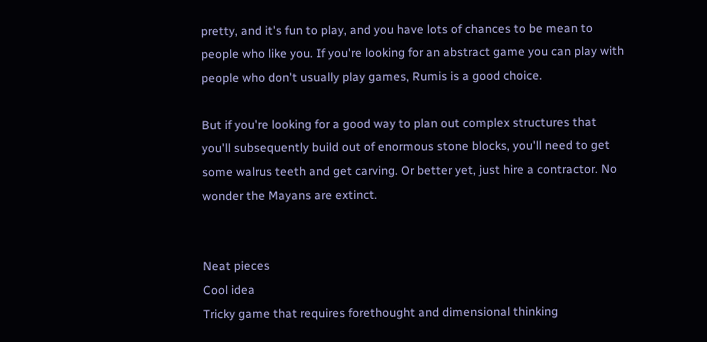pretty, and it's fun to play, and you have lots of chances to be mean to people who like you. If you're looking for an abstract game you can play with people who don't usually play games, Rumis is a good choice.

But if you're looking for a good way to plan out complex structures that you'll subsequently build out of enormous stone blocks, you'll need to get some walrus teeth and get carving. Or better yet, just hire a contractor. No wonder the Mayans are extinct.


Neat pieces
Cool idea
Tricky game that requires forethought and dimensional thinking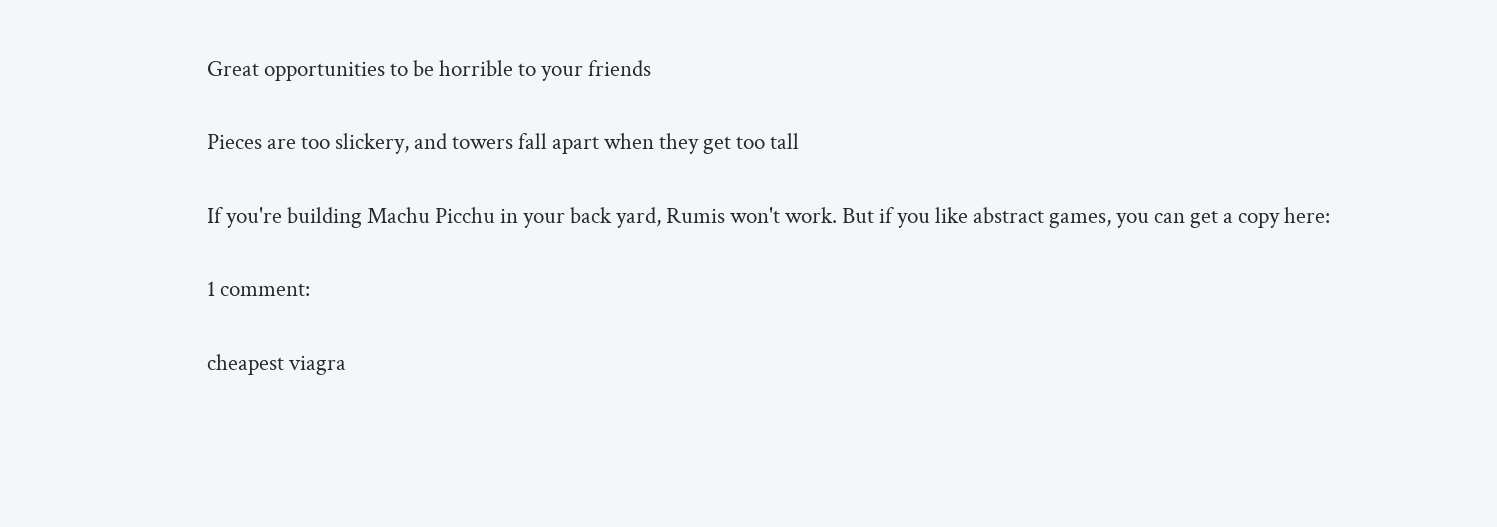Great opportunities to be horrible to your friends

Pieces are too slickery, and towers fall apart when they get too tall

If you're building Machu Picchu in your back yard, Rumis won't work. But if you like abstract games, you can get a copy here:

1 comment:

cheapest viagra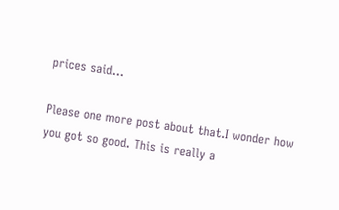prices said...

Please one more post about that.I wonder how you got so good. This is really a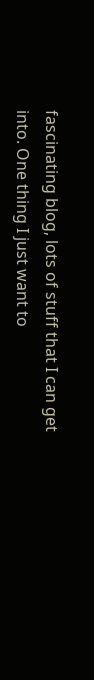fascinating blog, lots of stuff that I can get into. One thing I just want to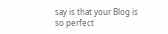say is that your Blog is so perfect